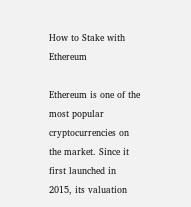How to Stake with Ethereum

Ethereum is one of the most popular cryptocurrencies on the market. Since it first launched in 2015, its valuation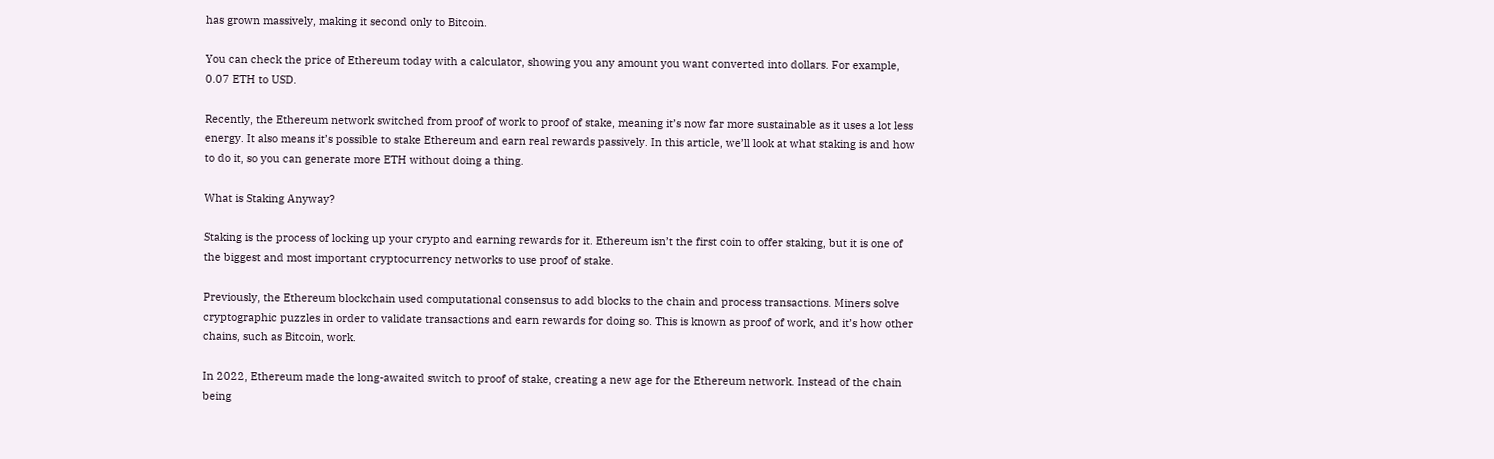has grown massively, making it second only to Bitcoin.

You can check the price of Ethereum today with a calculator, showing you any amount you want converted into dollars. For example, 0.07 ETH to USD.

Recently, the Ethereum network switched from proof of work to proof of stake, meaning it’s now far more sustainable as it uses a lot less energy. It also means it’s possible to stake Ethereum and earn real rewards passively. In this article, we’ll look at what staking is and how to do it, so you can generate more ETH without doing a thing.

What is Staking Anyway?

Staking is the process of locking up your crypto and earning rewards for it. Ethereum isn’t the first coin to offer staking, but it is one of the biggest and most important cryptocurrency networks to use proof of stake.

Previously, the Ethereum blockchain used computational consensus to add blocks to the chain and process transactions. Miners solve cryptographic puzzles in order to validate transactions and earn rewards for doing so. This is known as proof of work, and it’s how other chains, such as Bitcoin, work.

In 2022, Ethereum made the long-awaited switch to proof of stake, creating a new age for the Ethereum network. Instead of the chain being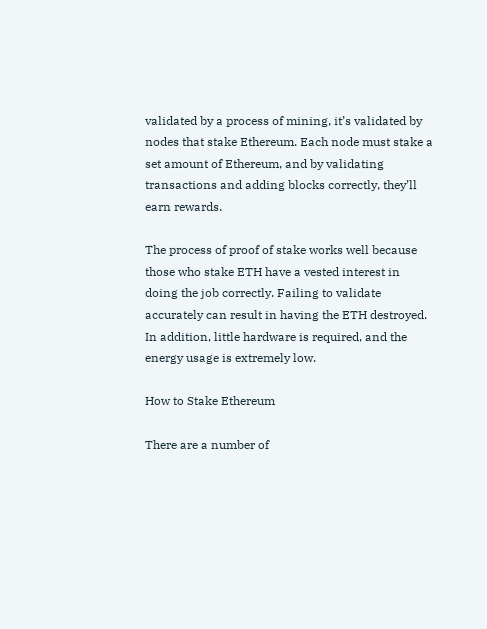validated by a process of mining, it’s validated by nodes that stake Ethereum. Each node must stake a set amount of Ethereum, and by validating transactions and adding blocks correctly, they’ll earn rewards.

The process of proof of stake works well because those who stake ETH have a vested interest in doing the job correctly. Failing to validate accurately can result in having the ETH destroyed. In addition, little hardware is required, and the energy usage is extremely low.

How to Stake Ethereum

There are a number of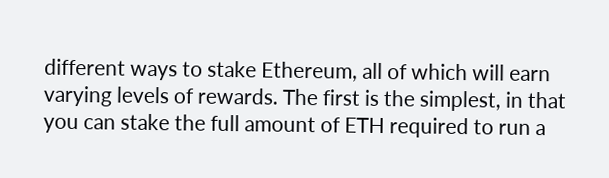different ways to stake Ethereum, all of which will earn varying levels of rewards. The first is the simplest, in that you can stake the full amount of ETH required to run a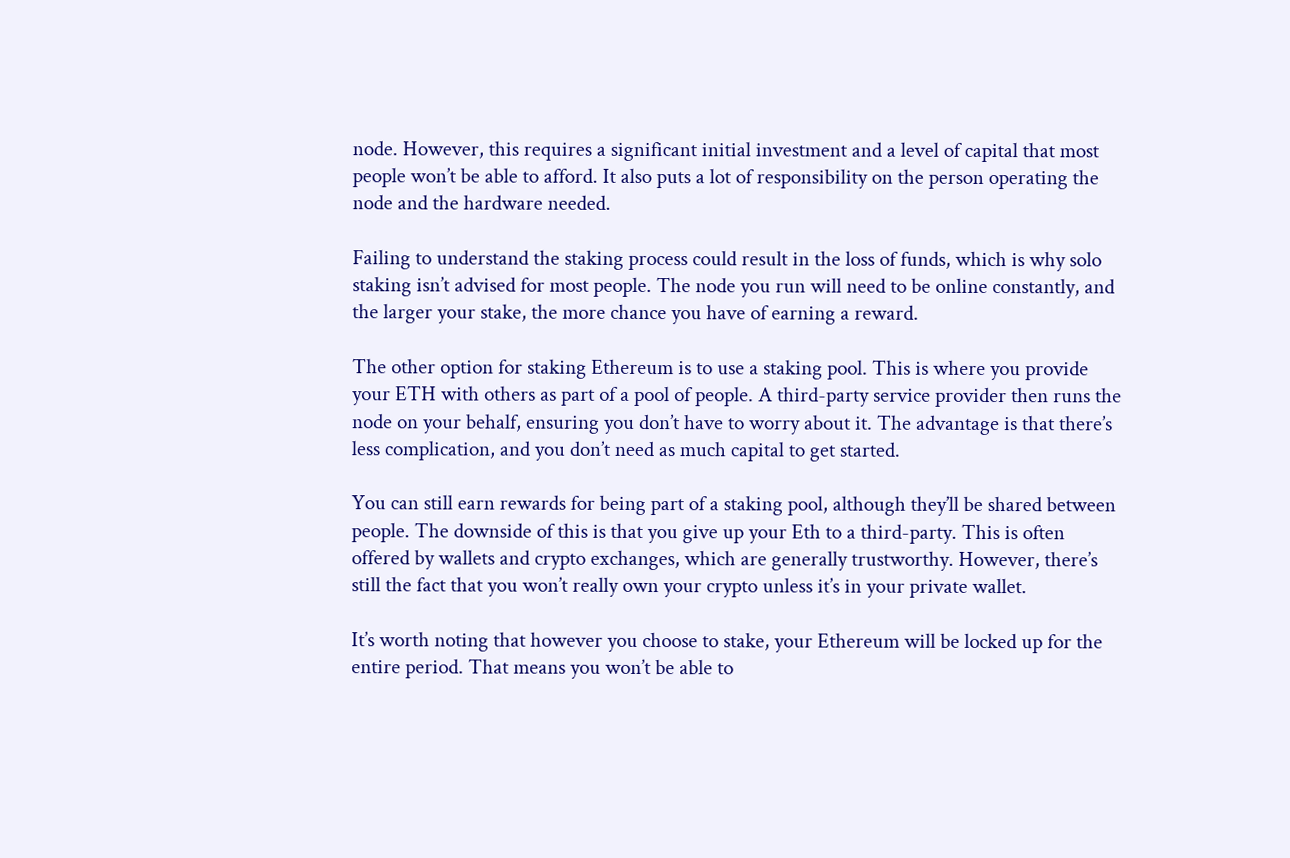node. However, this requires a significant initial investment and a level of capital that most people won’t be able to afford. It also puts a lot of responsibility on the person operating the node and the hardware needed.

Failing to understand the staking process could result in the loss of funds, which is why solo staking isn’t advised for most people. The node you run will need to be online constantly, and the larger your stake, the more chance you have of earning a reward.

The other option for staking Ethereum is to use a staking pool. This is where you provide your ETH with others as part of a pool of people. A third-party service provider then runs the node on your behalf, ensuring you don’t have to worry about it. The advantage is that there’s less complication, and you don’t need as much capital to get started.

You can still earn rewards for being part of a staking pool, although they’ll be shared between people. The downside of this is that you give up your Eth to a third-party. This is often offered by wallets and crypto exchanges, which are generally trustworthy. However, there’s still the fact that you won’t really own your crypto unless it’s in your private wallet.

It’s worth noting that however you choose to stake, your Ethereum will be locked up for the entire period. That means you won’t be able to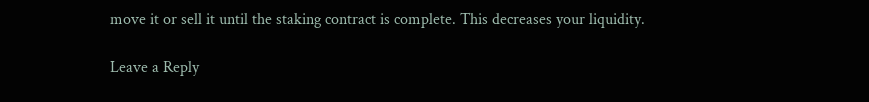move it or sell it until the staking contract is complete. This decreases your liquidity.

Leave a Reply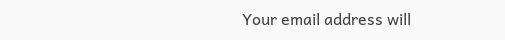Your email address will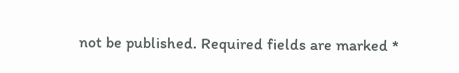not be published. Required fields are marked *